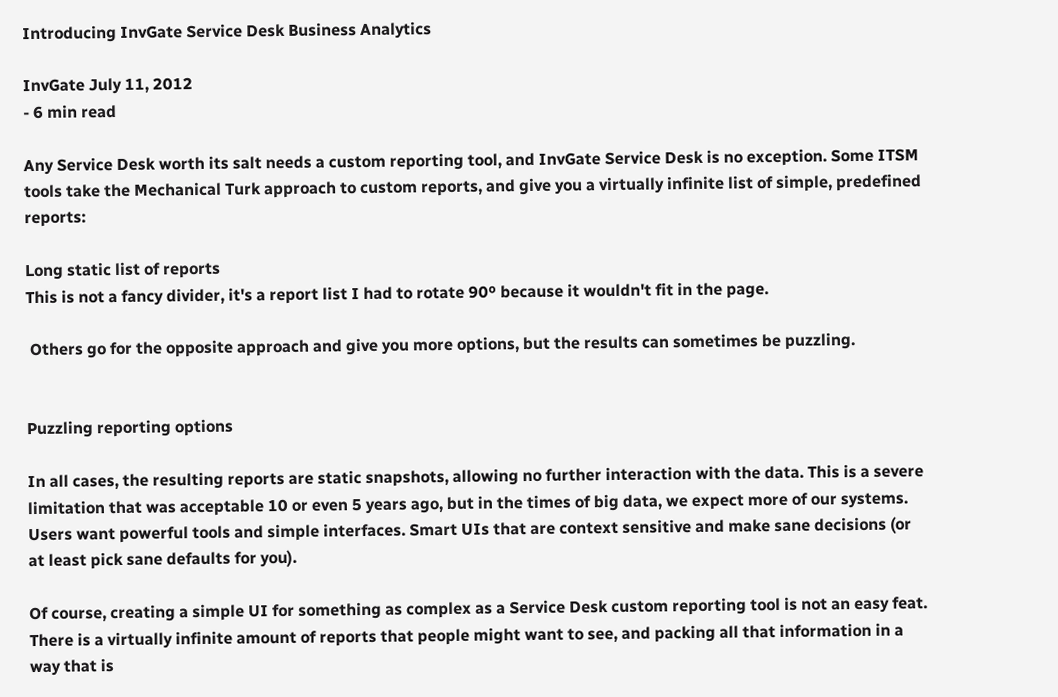Introducing InvGate Service Desk Business Analytics

InvGate July 11, 2012
- 6 min read

Any Service Desk worth its salt needs a custom reporting tool, and InvGate Service Desk is no exception. Some ITSM tools take the Mechanical Turk approach to custom reports, and give you a virtually infinite list of simple, predefined reports:

Long static list of reports
This is not a fancy divider, it's a report list I had to rotate 90º because it wouldn't fit in the page.

 Others go for the opposite approach and give you more options, but the results can sometimes be puzzling.


Puzzling reporting options

In all cases, the resulting reports are static snapshots, allowing no further interaction with the data. This is a severe limitation that was acceptable 10 or even 5 years ago, but in the times of big data, we expect more of our systems. Users want powerful tools and simple interfaces. Smart UIs that are context sensitive and make sane decisions (or at least pick sane defaults for you).

Of course, creating a simple UI for something as complex as a Service Desk custom reporting tool is not an easy feat. There is a virtually infinite amount of reports that people might want to see, and packing all that information in a way that is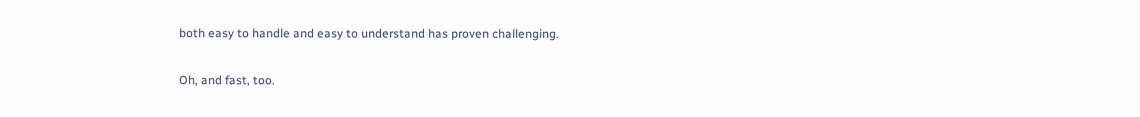both easy to handle and easy to understand has proven challenging.

Oh, and fast, too.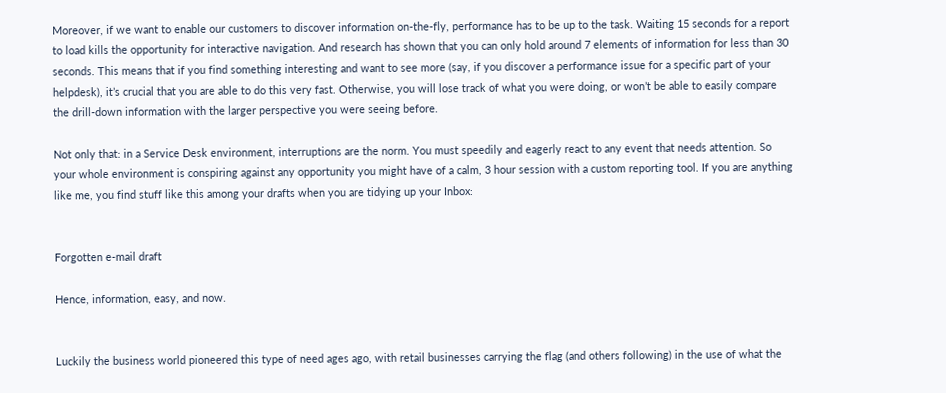Moreover, if we want to enable our customers to discover information on-the-fly, performance has to be up to the task. Waiting 15 seconds for a report to load kills the opportunity for interactive navigation. And research has shown that you can only hold around 7 elements of information for less than 30 seconds. This means that if you find something interesting and want to see more (say, if you discover a performance issue for a specific part of your helpdesk), it’s crucial that you are able to do this very fast. Otherwise, you will lose track of what you were doing, or won’t be able to easily compare the drill-down information with the larger perspective you were seeing before.

Not only that: in a Service Desk environment, interruptions are the norm. You must speedily and eagerly react to any event that needs attention. So your whole environment is conspiring against any opportunity you might have of a calm, 3 hour session with a custom reporting tool. If you are anything like me, you find stuff like this among your drafts when you are tidying up your Inbox:


Forgotten e-mail draft

Hence, information, easy, and now.


Luckily the business world pioneered this type of need ages ago, with retail businesses carrying the flag (and others following) in the use of what the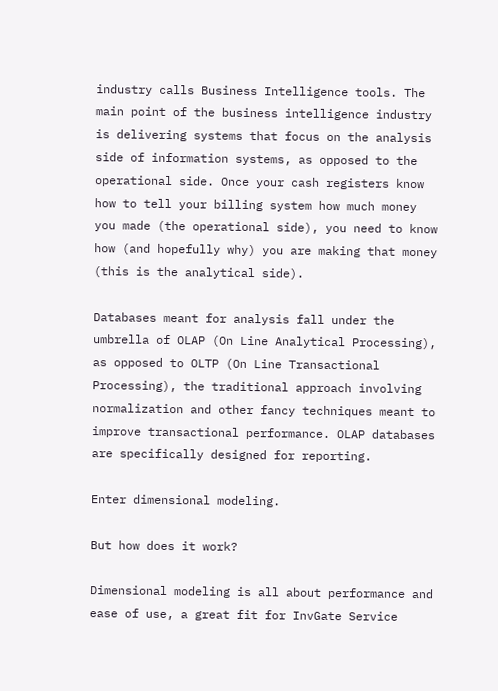industry calls Business Intelligence tools. The main point of the business intelligence industry is delivering systems that focus on the analysis side of information systems, as opposed to the operational side. Once your cash registers know how to tell your billing system how much money you made (the operational side), you need to know how (and hopefully why) you are making that money (this is the analytical side).

Databases meant for analysis fall under the umbrella of OLAP (On Line Analytical Processing), as opposed to OLTP (On Line Transactional Processing), the traditional approach involving normalization and other fancy techniques meant to improve transactional performance. OLAP databases are specifically designed for reporting.

Enter dimensional modeling.

But how does it work?

Dimensional modeling is all about performance and ease of use, a great fit for InvGate Service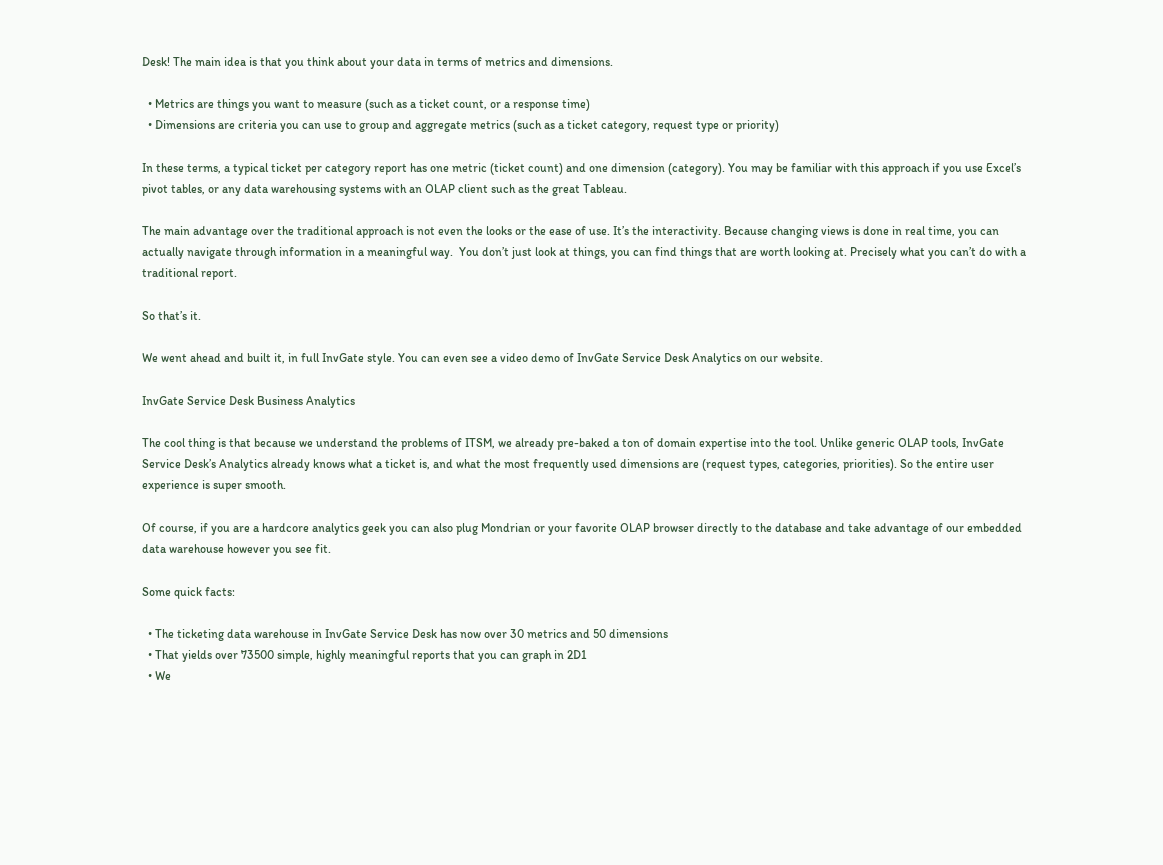Desk! The main idea is that you think about your data in terms of metrics and dimensions.

  • Metrics are things you want to measure (such as a ticket count, or a response time)
  • Dimensions are criteria you can use to group and aggregate metrics (such as a ticket category, request type or priority)

In these terms, a typical ticket per category report has one metric (ticket count) and one dimension (category). You may be familiar with this approach if you use Excel’s pivot tables, or any data warehousing systems with an OLAP client such as the great Tableau.

The main advantage over the traditional approach is not even the looks or the ease of use. It’s the interactivity. Because changing views is done in real time, you can actually navigate through information in a meaningful way.  You don’t just look at things, you can find things that are worth looking at. Precisely what you can’t do with a traditional report.

So that’s it.

We went ahead and built it, in full InvGate style. You can even see a video demo of InvGate Service Desk Analytics on our website.

InvGate Service Desk Business Analytics

The cool thing is that because we understand the problems of ITSM, we already pre-baked a ton of domain expertise into the tool. Unlike generic OLAP tools, InvGate Service Desk’s Analytics already knows what a ticket is, and what the most frequently used dimensions are (request types, categories, priorities). So the entire user experience is super smooth.

Of course, if you are a hardcore analytics geek you can also plug Mondrian or your favorite OLAP browser directly to the database and take advantage of our embedded data warehouse however you see fit.

Some quick facts:

  • The ticketing data warehouse in InvGate Service Desk has now over 30 metrics and 50 dimensions
  • That yields over 73500 simple, highly meaningful reports that you can graph in 2D1
  • We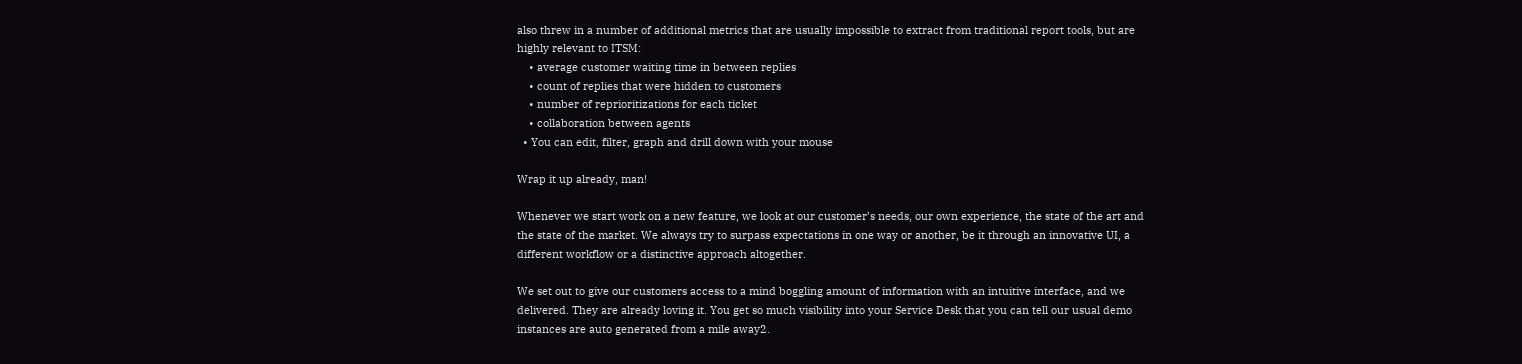also threw in a number of additional metrics that are usually impossible to extract from traditional report tools, but are highly relevant to ITSM:
    • average customer waiting time in between replies
    • count of replies that were hidden to customers
    • number of reprioritizations for each ticket
    • collaboration between agents
  • You can edit, filter, graph and drill down with your mouse

Wrap it up already, man!

Whenever we start work on a new feature, we look at our customer’s needs, our own experience, the state of the art and the state of the market. We always try to surpass expectations in one way or another, be it through an innovative UI, a different workflow or a distinctive approach altogether.

We set out to give our customers access to a mind boggling amount of information with an intuitive interface, and we delivered. They are already loving it. You get so much visibility into your Service Desk that you can tell our usual demo instances are auto generated from a mile away2.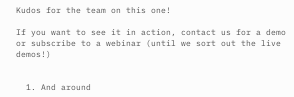Kudos for the team on this one!

If you want to see it in action, contact us for a demo or subscribe to a webinar (until we sort out the live demos!)


  1. And around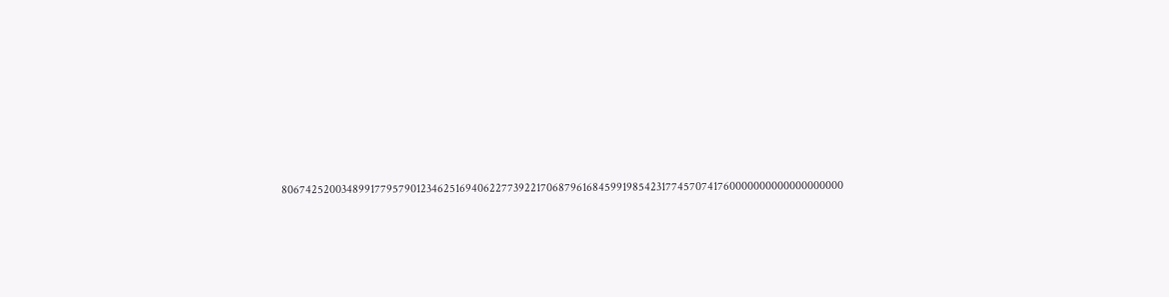8067425200348991779579012346251694062277392217068796168459919854231774570741760000000000000000000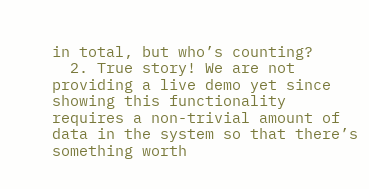in total, but who’s counting?
  2. True story! We are not providing a live demo yet since showing this functionality requires a non-trivial amount of data in the system so that there’s something worth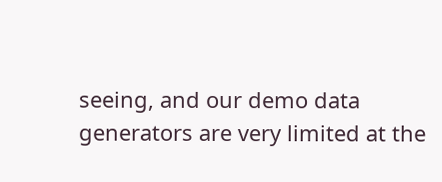seeing, and our demo data generators are very limited at the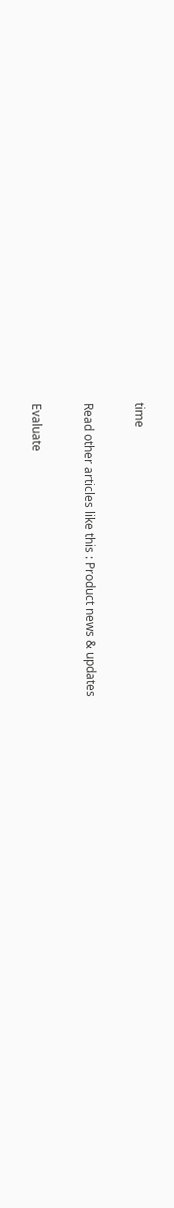time

Read other articles like this : Product news & updates

Evaluate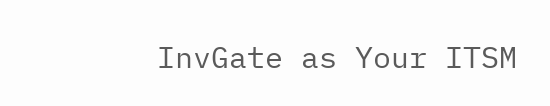InvGate as Your ITSM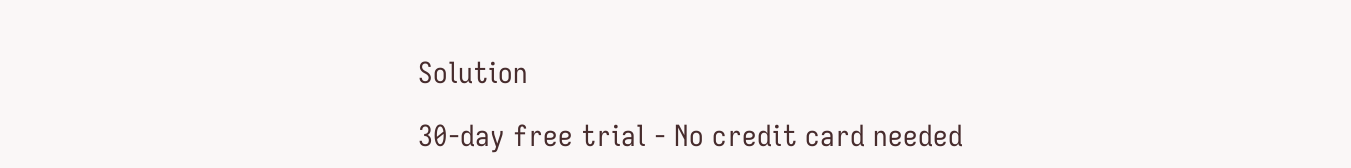Solution

30-day free trial - No credit card needed